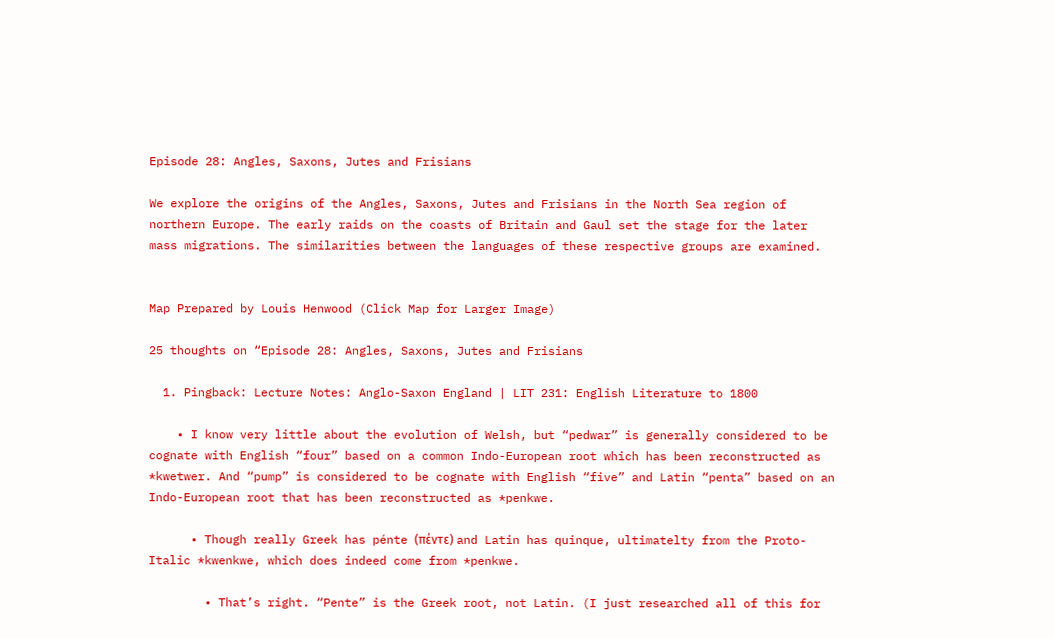Episode 28: Angles, Saxons, Jutes and Frisians

We explore the origins of the Angles, Saxons, Jutes and Frisians in the North Sea region of northern Europe. The early raids on the coasts of Britain and Gaul set the stage for the later mass migrations. The similarities between the languages of these respective groups are examined.


Map Prepared by Louis Henwood (Click Map for Larger Image)

25 thoughts on “Episode 28: Angles, Saxons, Jutes and Frisians

  1. Pingback: Lecture Notes: Anglo-Saxon England | LIT 231: English Literature to 1800

    • I know very little about the evolution of Welsh, but “pedwar” is generally considered to be cognate with English “four” based on a common Indo-European root which has been reconstructed as *kwetwer. And “pump” is considered to be cognate with English “five” and Latin “penta” based on an Indo-European root that has been reconstructed as *penkwe.

      • Though really Greek has pénte (πέντε) and Latin has quinque, ultimatelty from the Proto-Italic *kwenkwe, which does indeed come from *penkwe.

        • That’s right. “Pente” is the Greek root, not Latin. (I just researched all of this for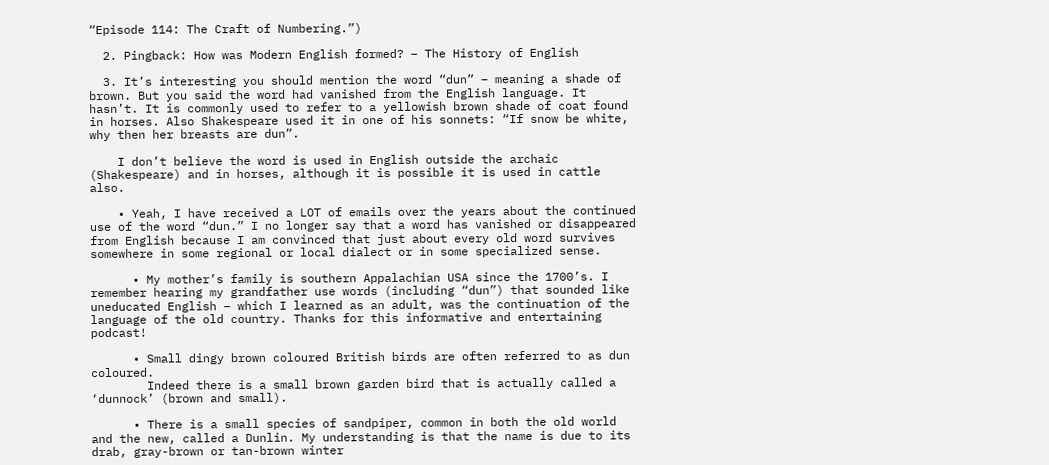“Episode 114: The Craft of Numbering.”)

  2. Pingback: How was Modern English formed? – The History of English

  3. It’s interesting you should mention the word “dun” – meaning a shade of brown. But you said the word had vanished from the English language. It hasn’t. It is commonly used to refer to a yellowish brown shade of coat found in horses. Also Shakespeare used it in one of his sonnets: “If snow be white, why then her breasts are dun”.

    I don’t believe the word is used in English outside the archaic (Shakespeare) and in horses, although it is possible it is used in cattle also.

    • Yeah, I have received a LOT of emails over the years about the continued use of the word “dun.” I no longer say that a word has vanished or disappeared from English because I am convinced that just about every old word survives somewhere in some regional or local dialect or in some specialized sense.

      • My mother’s family is southern Appalachian USA since the 1700’s. I remember hearing my grandfather use words (including “dun”) that sounded like uneducated English – which I learned as an adult, was the continuation of the language of the old country. Thanks for this informative and entertaining podcast!

      • Small dingy brown coloured British birds are often referred to as dun coloured.
        Indeed there is a small brown garden bird that is actually called a ‘dunnock’ (brown and small).

      • There is a small species of sandpiper, common in both the old world and the new, called a Dunlin. My understanding is that the name is due to its drab, gray-brown or tan-brown winter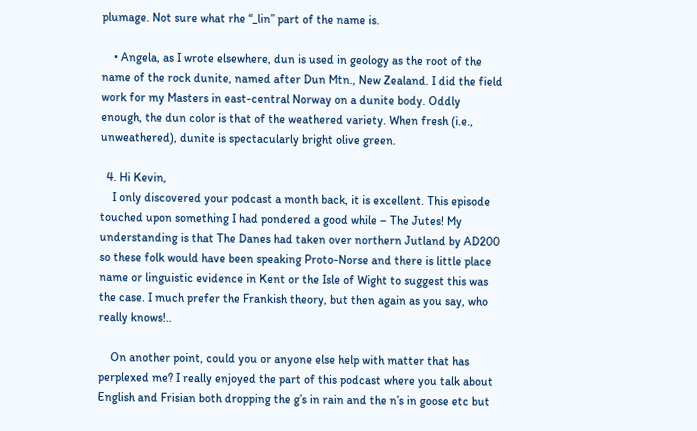plumage. Not sure what rhe “_lin” part of the name is.

    • Angela, as I wrote elsewhere, dun is used in geology as the root of the name of the rock dunite, named after Dun Mtn., New Zealand. I did the field work for my Masters in east-central Norway on a dunite body. Oddly enough, the dun color is that of the weathered variety. When fresh (i.e., unweathered), dunite is spectacularly bright olive green.

  4. Hi Kevin,
    I only discovered your podcast a month back, it is excellent. This episode touched upon something I had pondered a good while – The Jutes! My understanding is that The Danes had taken over northern Jutland by AD200 so these folk would have been speaking Proto-Norse and there is little place name or linguistic evidence in Kent or the Isle of Wight to suggest this was the case. I much prefer the Frankish theory, but then again as you say, who really knows!..

    On another point, could you or anyone else help with matter that has perplexed me? I really enjoyed the part of this podcast where you talk about English and Frisian both dropping the g’s in rain and the n’s in goose etc but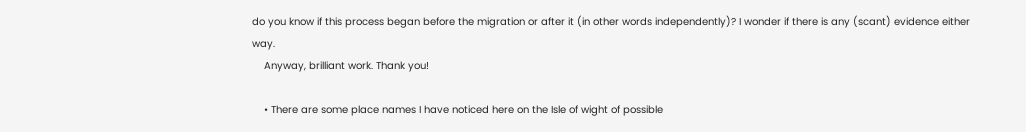do you know if this process began before the migration or after it (in other words independently)? I wonder if there is any (scant) evidence either way.
    Anyway, brilliant work. Thank you!

    • There are some place names I have noticed here on the Isle of wight of possible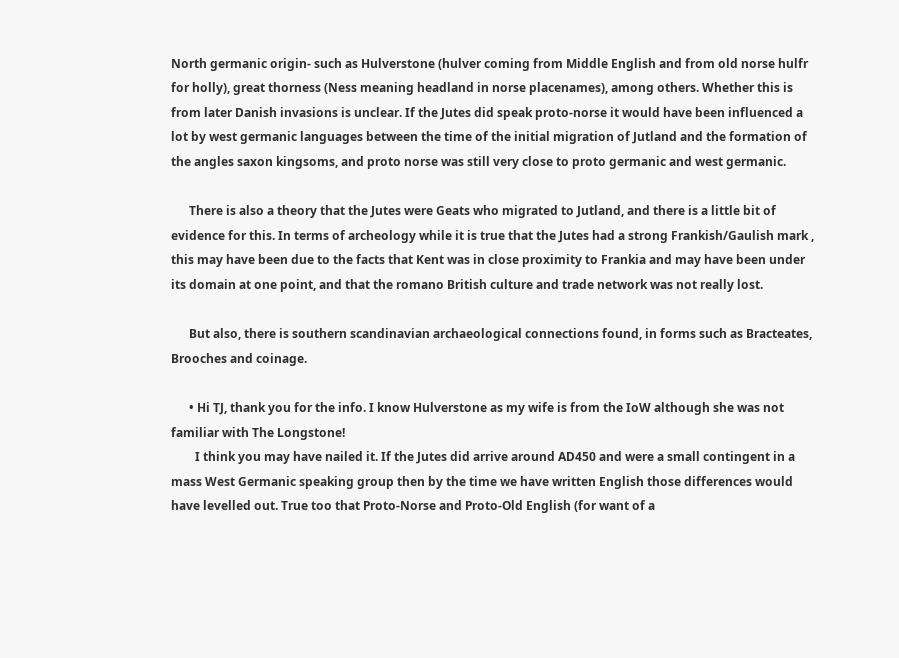North germanic origin- such as Hulverstone (hulver coming from Middle English and from old norse hulfr for holly), great thorness (Ness meaning headland in norse placenames), among others. Whether this is from later Danish invasions is unclear. If the Jutes did speak proto-norse it would have been influenced a lot by west germanic languages between the time of the initial migration of Jutland and the formation of the angles saxon kingsoms, and proto norse was still very close to proto germanic and west germanic.

      There is also a theory that the Jutes were Geats who migrated to Jutland, and there is a little bit of evidence for this. In terms of archeology while it is true that the Jutes had a strong Frankish/Gaulish mark , this may have been due to the facts that Kent was in close proximity to Frankia and may have been under its domain at one point, and that the romano British culture and trade network was not really lost.

      But also, there is southern scandinavian archaeological connections found, in forms such as Bracteates, Brooches and coinage.

      • Hi TJ, thank you for the info. I know Hulverstone as my wife is from the IoW although she was not familiar with The Longstone!
        I think you may have nailed it. If the Jutes did arrive around AD450 and were a small contingent in a mass West Germanic speaking group then by the time we have written English those differences would have levelled out. True too that Proto-Norse and Proto-Old English (for want of a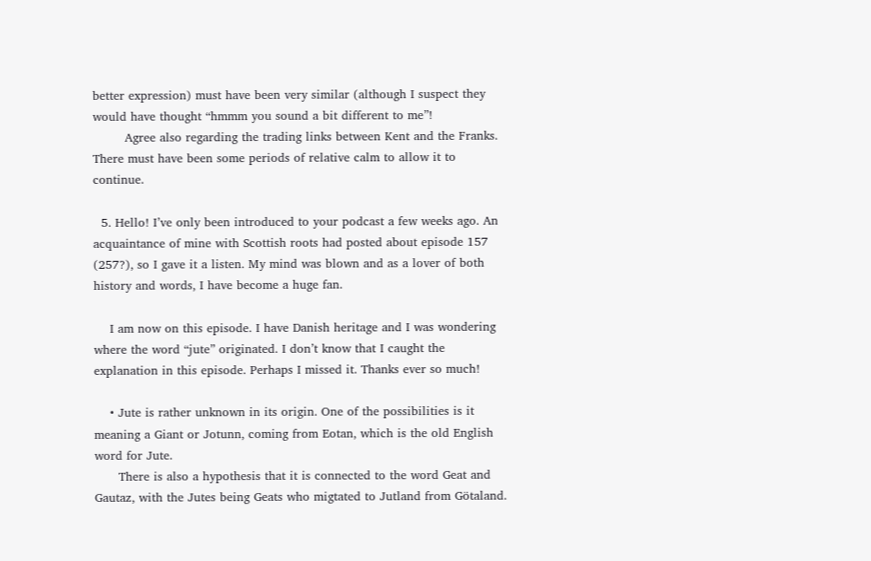better expression) must have been very similar (although I suspect they would have thought “hmmm you sound a bit different to me”!
        Agree also regarding the trading links between Kent and the Franks. There must have been some periods of relative calm to allow it to continue.

  5. Hello! I’ve only been introduced to your podcast a few weeks ago. An acquaintance of mine with Scottish roots had posted about episode 157 (257?), so I gave it a listen. My mind was blown and as a lover of both history and words, I have become a huge fan.

    I am now on this episode. I have Danish heritage and I was wondering where the word “jute” originated. I don’t know that I caught the explanation in this episode. Perhaps I missed it. Thanks ever so much!

    • Jute is rather unknown in its origin. One of the possibilities is it meaning a Giant or Jotunn, coming from Eotan, which is the old English word for Jute.
      There is also a hypothesis that it is connected to the word Geat and Gautaz, with the Jutes being Geats who migtated to Jutland from Götaland.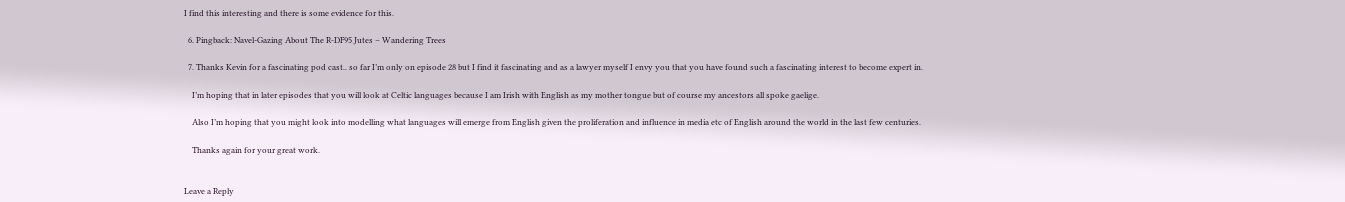I find this interesting and there is some evidence for this.

  6. Pingback: Navel-Gazing About The R-DF95 Jutes – Wandering Trees

  7. Thanks Kevin for a fascinating pod cast.. so far I’m only on episode 28 but I find it fascinating and as a lawyer myself I envy you that you have found such a fascinating interest to become expert in.

    I’m hoping that in later episodes that you will look at Celtic languages because I am Irish with English as my mother tongue but of course my ancestors all spoke gaelige.

    Also I’m hoping that you might look into modelling what languages will emerge from English given the proliferation and influence in media etc of English around the world in the last few centuries.

    Thanks again for your great work.


Leave a Reply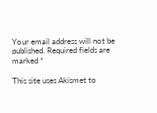Your email address will not be published. Required fields are marked *

This site uses Akismet to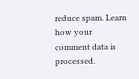reduce spam. Learn how your comment data is processed.